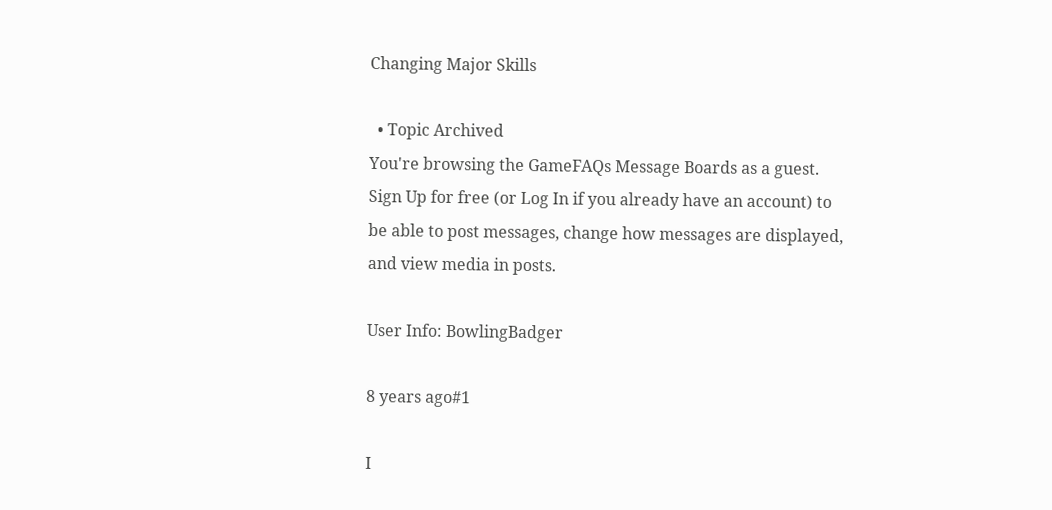Changing Major Skills

  • Topic Archived
You're browsing the GameFAQs Message Boards as a guest. Sign Up for free (or Log In if you already have an account) to be able to post messages, change how messages are displayed, and view media in posts.

User Info: BowlingBadger

8 years ago#1

I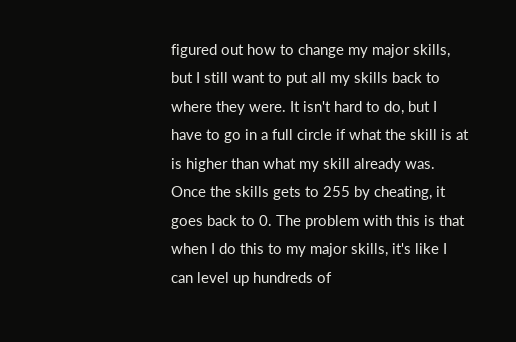figured out how to change my major skills, but I still want to put all my skills back to where they were. It isn't hard to do, but I have to go in a full circle if what the skill is at is higher than what my skill already was. Once the skills gets to 255 by cheating, it goes back to 0. The problem with this is that when I do this to my major skills, it's like I can level up hundreds of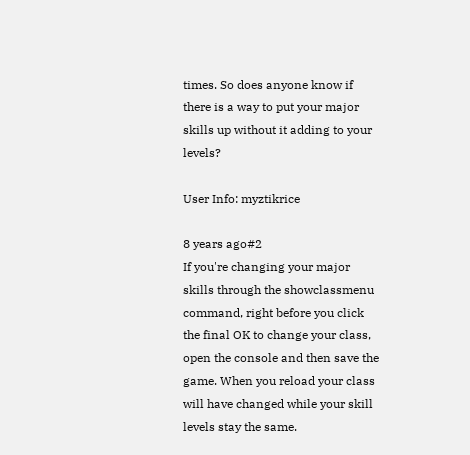times. So does anyone know if there is a way to put your major skills up without it adding to your levels?

User Info: myztikrice

8 years ago#2
If you're changing your major skills through the showclassmenu command, right before you click the final OK to change your class, open the console and then save the game. When you reload your class will have changed while your skill levels stay the same.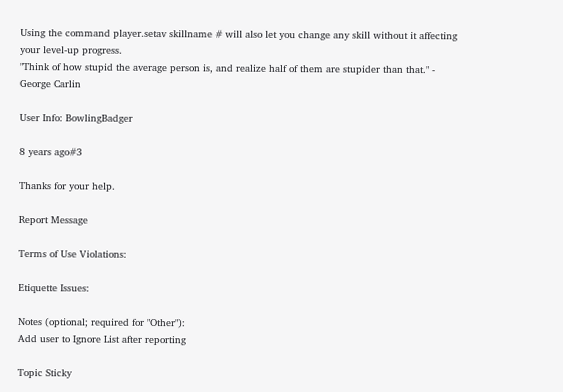Using the command player.setav skillname # will also let you change any skill without it affecting your level-up progress.
"Think of how stupid the average person is, and realize half of them are stupider than that." - George Carlin

User Info: BowlingBadger

8 years ago#3

Thanks for your help.

Report Message

Terms of Use Violations:

Etiquette Issues:

Notes (optional; required for "Other"):
Add user to Ignore List after reporting

Topic Sticky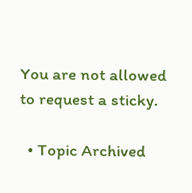You are not allowed to request a sticky.

  • Topic Archived